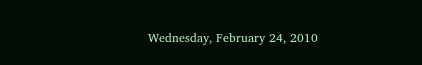Wednesday, February 24, 2010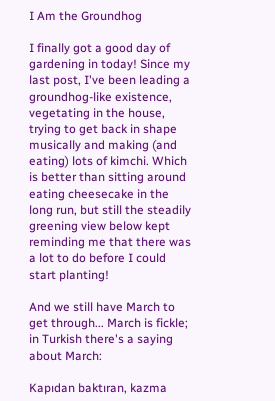I Am the Groundhog

I finally got a good day of gardening in today! Since my last post, I've been leading a groundhog-like existence, vegetating in the house, trying to get back in shape musically and making (and eating) lots of kimchi. Which is better than sitting around eating cheesecake in the long run, but still the steadily greening view below kept reminding me that there was a lot to do before I could start planting!

And we still have March to get through... March is fickle; in Turkish there's a saying about March:

Kapıdan baktıran, kazma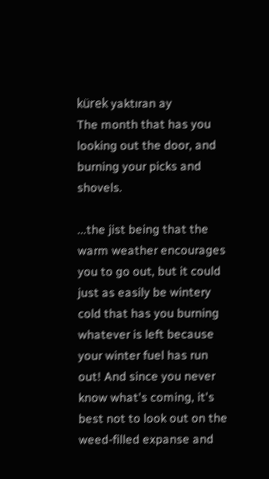kürek yaktıran ay
The month that has you looking out the door, and burning your picks and shovels.

...the jist being that the warm weather encourages you to go out, but it could just as easily be wintery cold that has you burning whatever is left because your winter fuel has run out! And since you never know what's coming, it's best not to look out on the weed-filled expanse and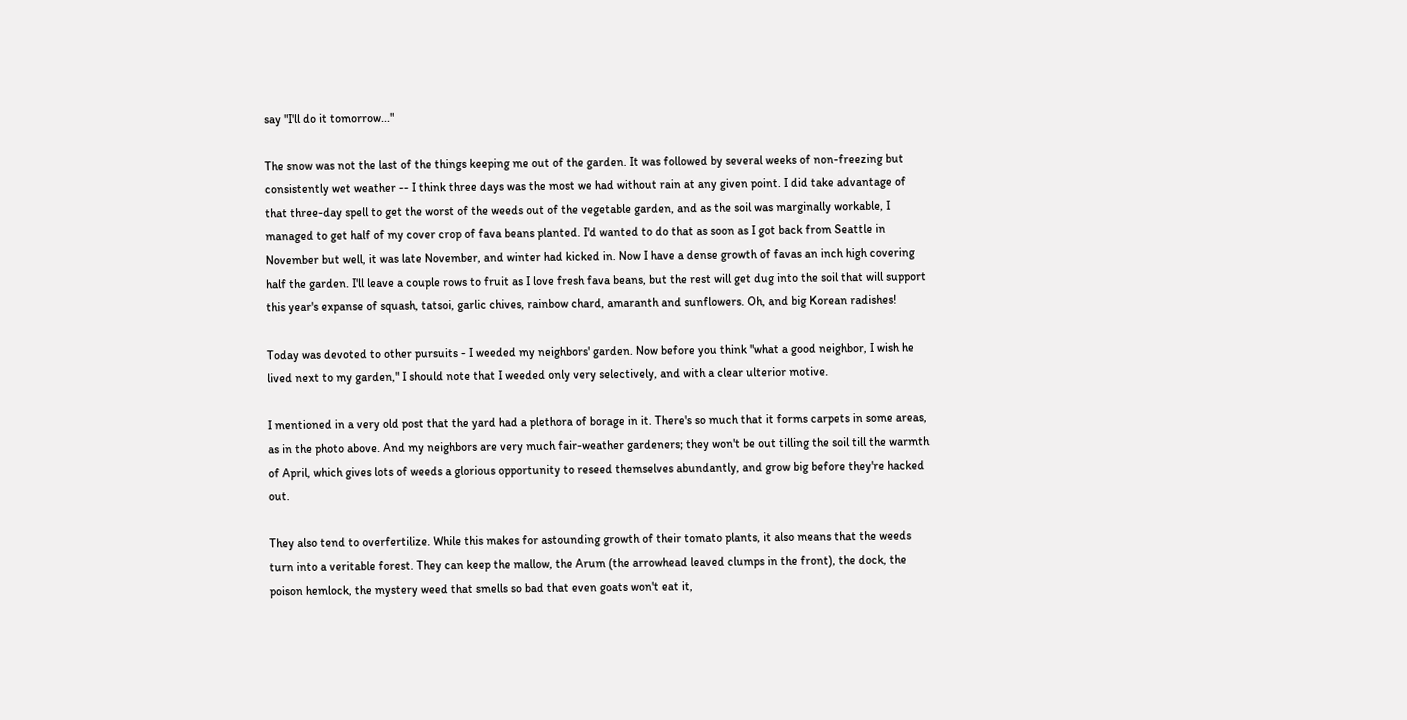say "I'll do it tomorrow..."

The snow was not the last of the things keeping me out of the garden. It was followed by several weeks of non-freezing but consistently wet weather -- I think three days was the most we had without rain at any given point. I did take advantage of that three-day spell to get the worst of the weeds out of the vegetable garden, and as the soil was marginally workable, I managed to get half of my cover crop of fava beans planted. I'd wanted to do that as soon as I got back from Seattle in November but well, it was late November, and winter had kicked in. Now I have a dense growth of favas an inch high covering half the garden. I'll leave a couple rows to fruit as I love fresh fava beans, but the rest will get dug into the soil that will support this year's expanse of squash, tatsoi, garlic chives, rainbow chard, amaranth and sunflowers. Oh, and big Korean radishes!

Today was devoted to other pursuits - I weeded my neighbors' garden. Now before you think "what a good neighbor, I wish he lived next to my garden," I should note that I weeded only very selectively, and with a clear ulterior motive.

I mentioned in a very old post that the yard had a plethora of borage in it. There's so much that it forms carpets in some areas, as in the photo above. And my neighbors are very much fair-weather gardeners; they won't be out tilling the soil till the warmth of April, which gives lots of weeds a glorious opportunity to reseed themselves abundantly, and grow big before they're hacked out.

They also tend to overfertilize. While this makes for astounding growth of their tomato plants, it also means that the weeds turn into a veritable forest. They can keep the mallow, the Arum (the arrowhead leaved clumps in the front), the dock, the poison hemlock, the mystery weed that smells so bad that even goats won't eat it,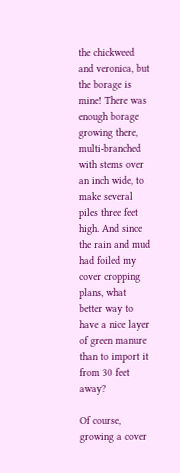the chickweed and veronica, but the borage is mine! There was enough borage growing there, multi-branched with stems over an inch wide, to make several piles three feet high. And since the rain and mud had foiled my cover cropping plans, what better way to have a nice layer of green manure than to import it from 30 feet away?

Of course, growing a cover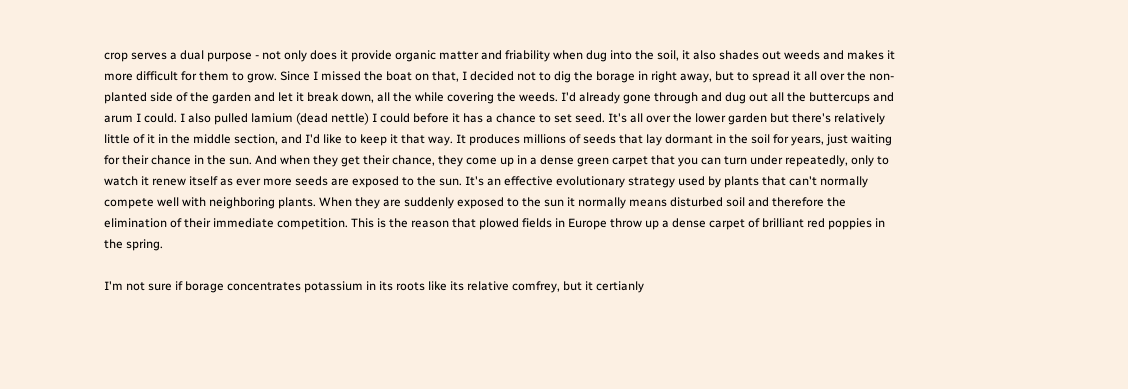crop serves a dual purpose - not only does it provide organic matter and friability when dug into the soil, it also shades out weeds and makes it more difficult for them to grow. Since I missed the boat on that, I decided not to dig the borage in right away, but to spread it all over the non-planted side of the garden and let it break down, all the while covering the weeds. I'd already gone through and dug out all the buttercups and arum I could. I also pulled lamium (dead nettle) I could before it has a chance to set seed. It's all over the lower garden but there's relatively little of it in the middle section, and I'd like to keep it that way. It produces millions of seeds that lay dormant in the soil for years, just waiting for their chance in the sun. And when they get their chance, they come up in a dense green carpet that you can turn under repeatedly, only to watch it renew itself as ever more seeds are exposed to the sun. It's an effective evolutionary strategy used by plants that can't normally compete well with neighboring plants. When they are suddenly exposed to the sun it normally means disturbed soil and therefore the elimination of their immediate competition. This is the reason that plowed fields in Europe throw up a dense carpet of brilliant red poppies in the spring.

I'm not sure if borage concentrates potassium in its roots like its relative comfrey, but it certianly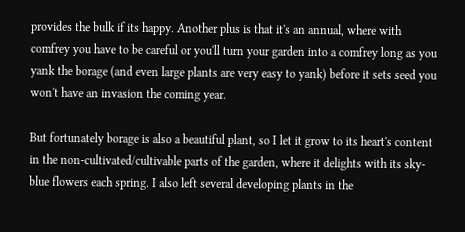provides the bulk if its happy. Another plus is that it's an annual, where with comfrey you have to be careful or you'll turn your garden into a comfrey long as you yank the borage (and even large plants are very easy to yank) before it sets seed you won't have an invasion the coming year.

But fortunately borage is also a beautiful plant, so I let it grow to its heart's content in the non-cultivated/cultivable parts of the garden, where it delights with its sky-blue flowers each spring. I also left several developing plants in the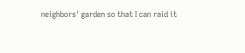neighbors' garden so that I can raid it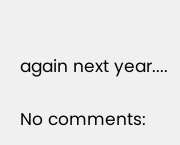again next year....

No comments: